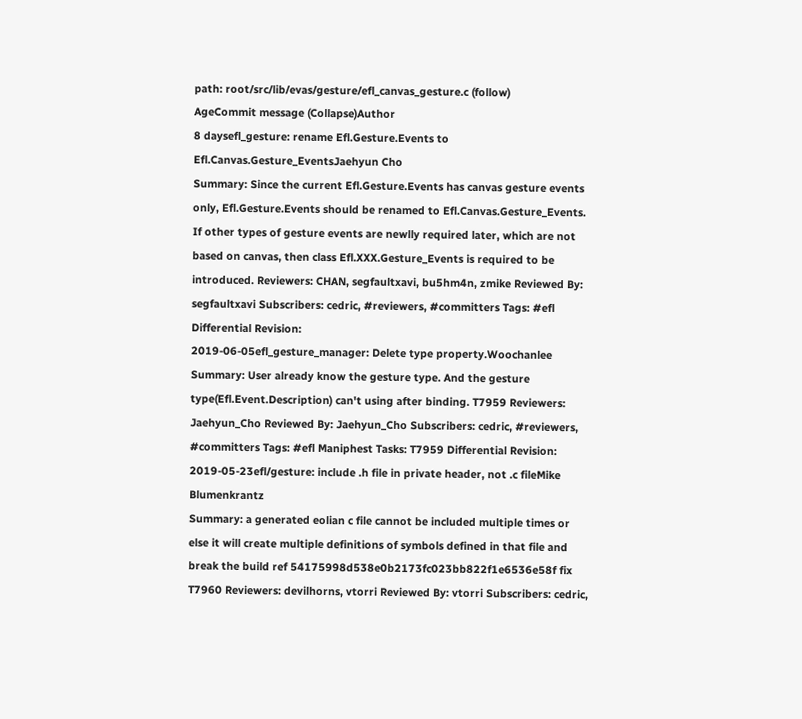path: root/src/lib/evas/gesture/efl_canvas_gesture.c (follow)
AgeCommit message (Collapse)Author
8 daysefl_gesture: rename Efl.Gesture.Events to Efl.Canvas.Gesture_EventsJaehyun Cho
Summary: Since the current Efl.Gesture.Events has canvas gesture events only, Efl.Gesture.Events should be renamed to Efl.Canvas.Gesture_Events. If other types of gesture events are newlly required later, which are not based on canvas, then class Efl.XXX.Gesture_Events is required to be introduced. Reviewers: CHAN, segfaultxavi, bu5hm4n, zmike Reviewed By: segfaultxavi Subscribers: cedric, #reviewers, #committers Tags: #efl Differential Revision:
2019-06-05efl_gesture_manager: Delete type property.Woochanlee
Summary: User already know the gesture type. And the gesture type(Efl.Event.Description) can't using after binding. T7959 Reviewers: Jaehyun_Cho Reviewed By: Jaehyun_Cho Subscribers: cedric, #reviewers, #committers Tags: #efl Maniphest Tasks: T7959 Differential Revision:
2019-05-23efl/gesture: include .h file in private header, not .c fileMike Blumenkrantz
Summary: a generated eolian c file cannot be included multiple times or else it will create multiple definitions of symbols defined in that file and break the build ref 54175998d538e0b2173fc023bb822f1e6536e58f fix T7960 Reviewers: devilhorns, vtorri Reviewed By: vtorri Subscribers: cedric,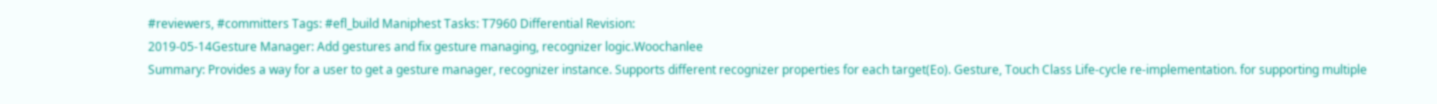#reviewers, #committers Tags: #efl_build Maniphest Tasks: T7960 Differential Revision:
2019-05-14Gesture Manager: Add gestures and fix gesture managing, recognizer logic.Woochanlee
Summary: Provides a way for a user to get a gesture manager, recognizer instance. Supports different recognizer properties for each target(Eo). Gesture, Touch Class Life-cycle re-implementation. for supporting multiple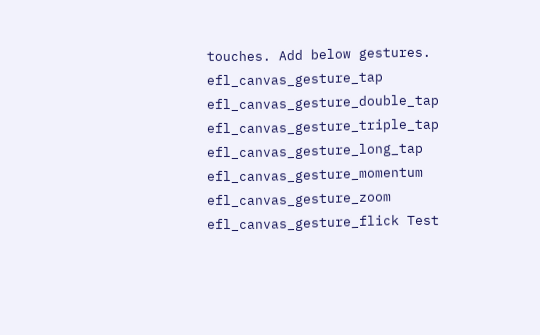touches. Add below gestures. efl_canvas_gesture_tap efl_canvas_gesture_double_tap efl_canvas_gesture_triple_tap efl_canvas_gesture_long_tap efl_canvas_gesture_momentum efl_canvas_gesture_zoom efl_canvas_gesture_flick Test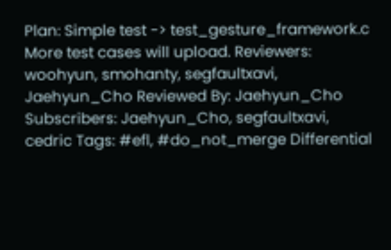Plan: Simple test -> test_gesture_framework.c More test cases will upload. Reviewers: woohyun, smohanty, segfaultxavi, Jaehyun_Cho Reviewed By: Jaehyun_Cho Subscribers: Jaehyun_Cho, segfaultxavi, cedric Tags: #efl, #do_not_merge Differential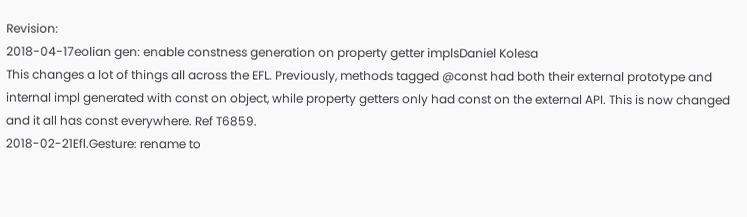Revision:
2018-04-17eolian gen: enable constness generation on property getter implsDaniel Kolesa
This changes a lot of things all across the EFL. Previously, methods tagged @const had both their external prototype and internal impl generated with const on object, while property getters only had const on the external API. This is now changed and it all has const everywhere. Ref T6859.
2018-02-21Efl.Gesture: rename to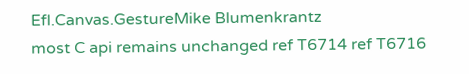Efl.Canvas.GestureMike Blumenkrantz
most C api remains unchanged ref T6714 ref T6716